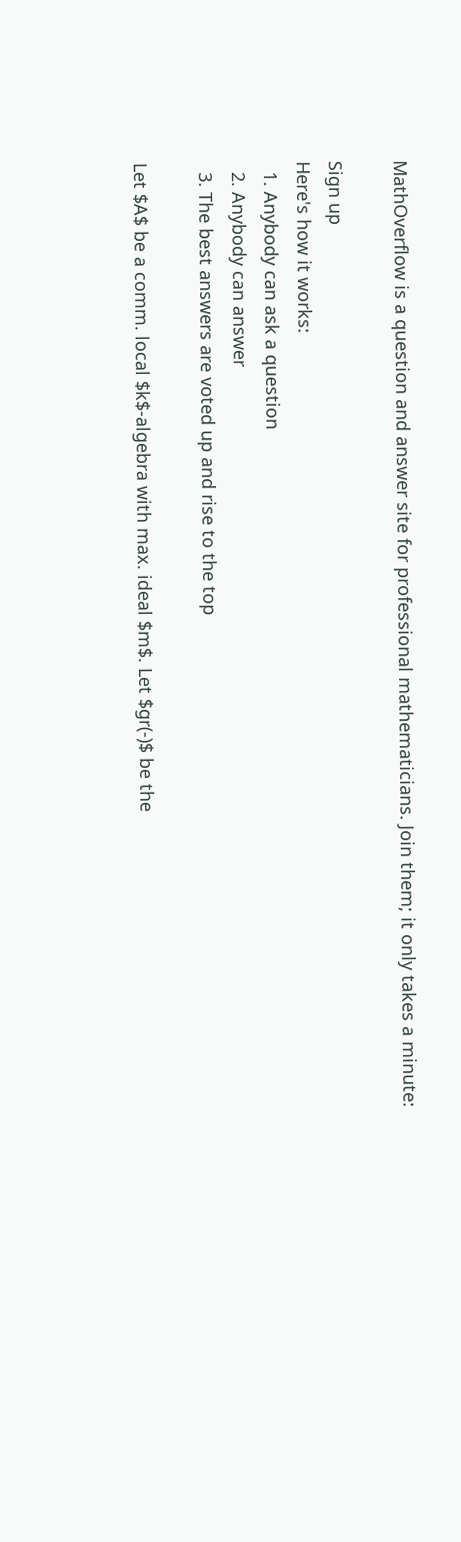MathOverflow is a question and answer site for professional mathematicians. Join them; it only takes a minute:

Sign up
Here's how it works:
  1. Anybody can ask a question
  2. Anybody can answer
  3. The best answers are voted up and rise to the top

Let $A$ be a comm. local $k$-algebra with max. ideal $m$. Let $gr(-)$ be the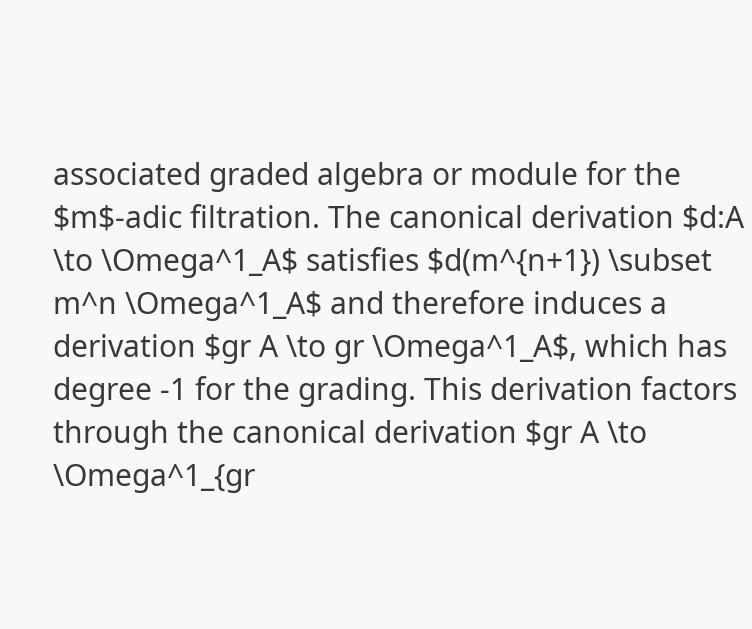associated graded algebra or module for the $m$-adic filtration. The canonical derivation $d:A \to \Omega^1_A$ satisfies $d(m^{n+1}) \subset m^n \Omega^1_A$ and therefore induces a derivation $gr A \to gr \Omega^1_A$, which has degree -1 for the grading. This derivation factors through the canonical derivation $gr A \to \Omega^1_{gr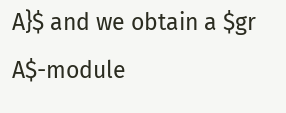A}$ and we obtain a $gr A$-module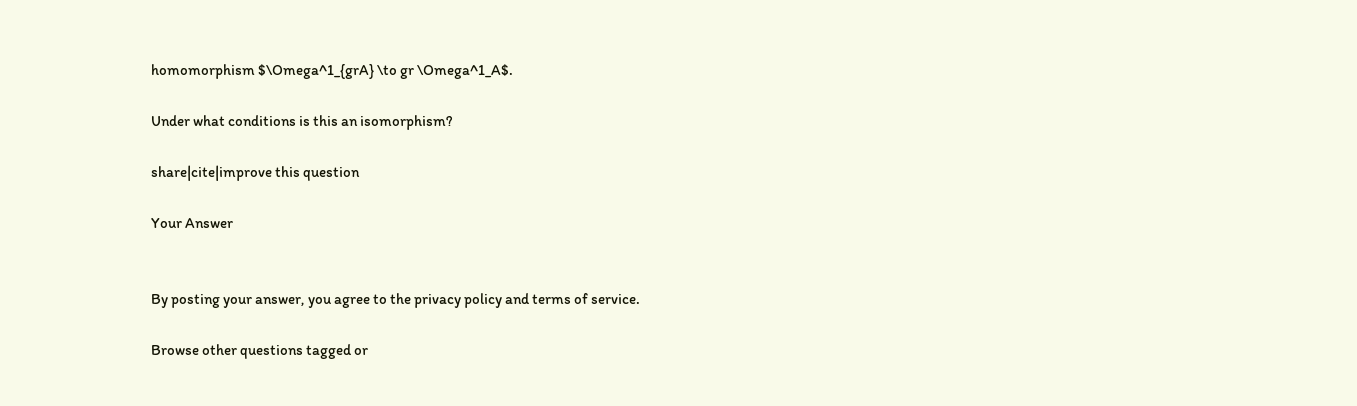homomorphism $\Omega^1_{grA} \to gr \Omega^1_A$.

Under what conditions is this an isomorphism?

share|cite|improve this question

Your Answer


By posting your answer, you agree to the privacy policy and terms of service.

Browse other questions tagged or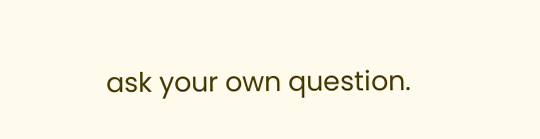ask your own question.